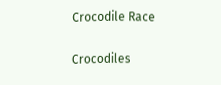Crocodile Race

Crocodiles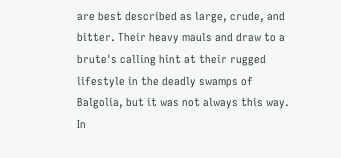are best described as large, crude, and bitter. Their heavy mauls and draw to a brute's calling hint at their rugged lifestyle in the deadly swamps of Balgolia, but it was not always this way. In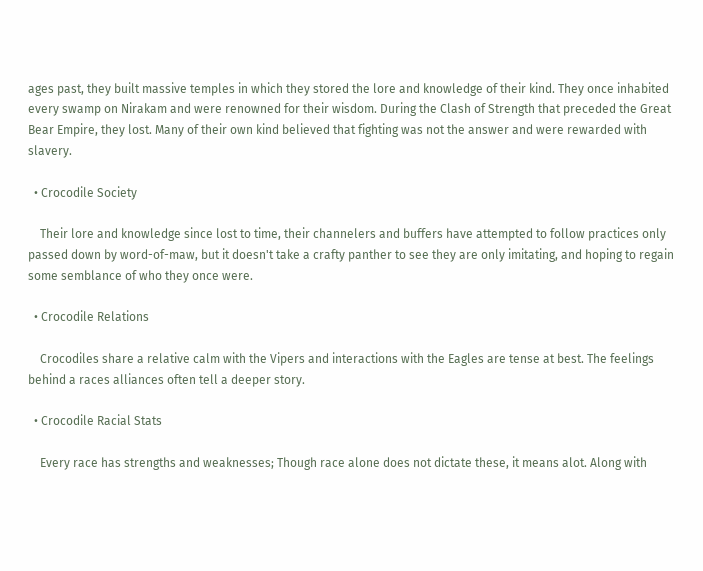ages past, they built massive temples in which they stored the lore and knowledge of their kind. They once inhabited every swamp on Nirakam and were renowned for their wisdom. During the Clash of Strength that preceded the Great Bear Empire, they lost. Many of their own kind believed that fighting was not the answer and were rewarded with slavery.

  • Crocodile Society

    Their lore and knowledge since lost to time, their channelers and buffers have attempted to follow practices only passed down by word-of-maw, but it doesn't take a crafty panther to see they are only imitating, and hoping to regain some semblance of who they once were.

  • Crocodile Relations

    Crocodiles share a relative calm with the Vipers and interactions with the Eagles are tense at best. The feelings behind a races alliances often tell a deeper story.

  • Crocodile Racial Stats

    Every race has strengths and weaknesses; Though race alone does not dictate these, it means alot. Along with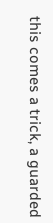this comes a trick, a guarded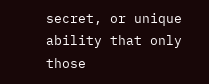secret, or unique ability that only those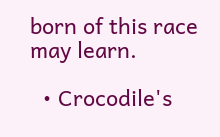born of this race may learn.

  • Crocodile's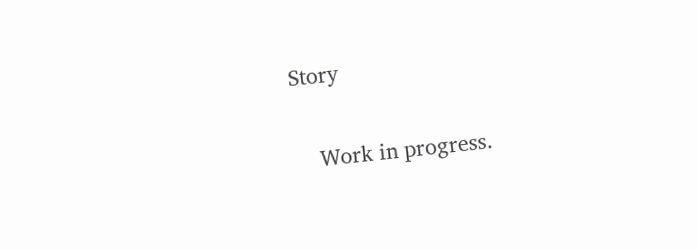Story

    Work in progress.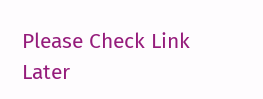Please Check Link Later